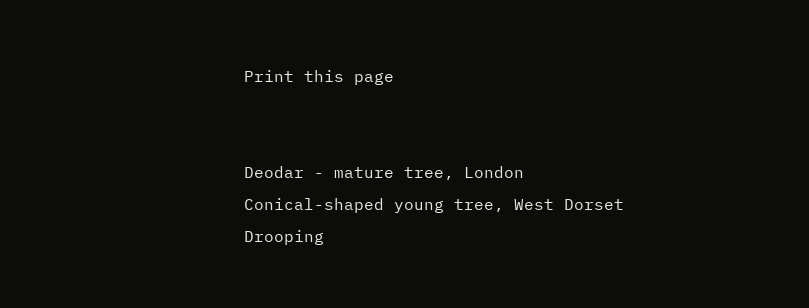Print this page


Deodar - mature tree, London
Conical-shaped young tree, West Dorset
Drooping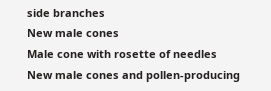side branches
New male cones
Male cone with rosette of needles
New male cones and pollen-producing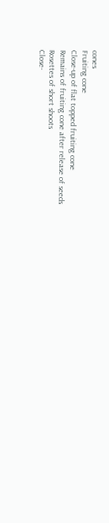cones
Fruiting cone
Close-up of flat topped fruiting cone
Remains of fruiting cone after release of seeds
Rosettes of short shoots
Close-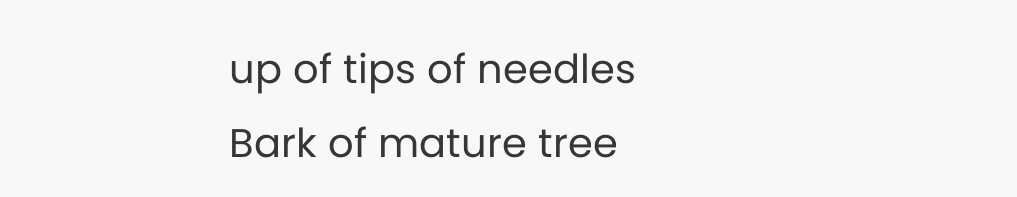up of tips of needles
Bark of mature tree